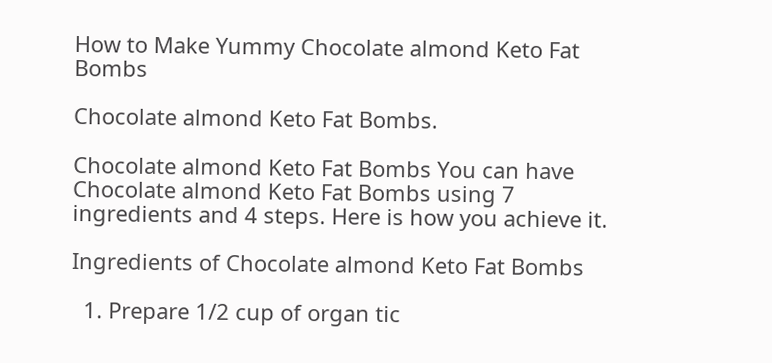How to Make Yummy Chocolate almond Keto Fat Bombs

Chocolate almond Keto Fat Bombs.

Chocolate almond Keto Fat Bombs You can have Chocolate almond Keto Fat Bombs using 7 ingredients and 4 steps. Here is how you achieve it.

Ingredients of Chocolate almond Keto Fat Bombs

  1. Prepare 1/2 cup of organ tic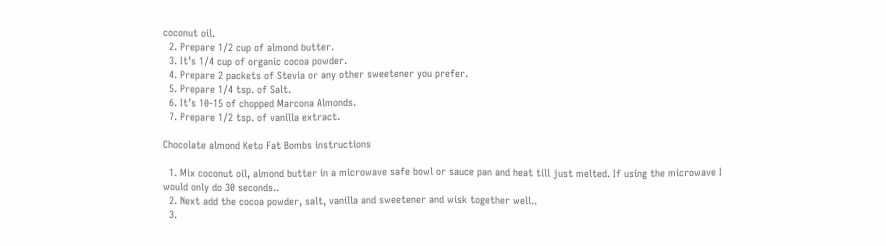coconut oil.
  2. Prepare 1/2 cup of almond butter.
  3. It’s 1/4 cup of organic cocoa powder.
  4. Prepare 2 packets of Stevia or any other sweetener you prefer.
  5. Prepare 1/4 tsp. of Salt.
  6. It’s 10-15 of chopped Marcona Almonds.
  7. Prepare 1/2 tsp. of vanilla extract.

Chocolate almond Keto Fat Bombs instructions

  1. Mix coconut oil, almond butter in a microwave safe bowl or sauce pan and heat till just melted. If using the microwave I would only do 30 seconds..
  2. Next add the cocoa powder, salt, vanilla and sweetener and wisk together well..
  3.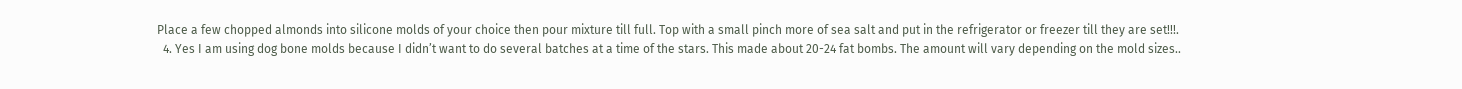Place a few chopped almonds into silicone molds of your choice then pour mixture till full. Top with a small pinch more of sea salt and put in the refrigerator or freezer till they are set!!!.
  4. Yes I am using dog bone molds because I didn’t want to do several batches at a time of the stars. This made about 20-24 fat bombs. The amount will vary depending on the mold sizes..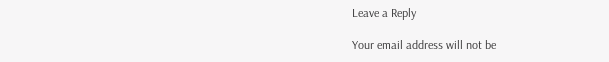Leave a Reply

Your email address will not be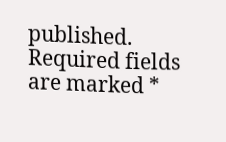published. Required fields are marked *